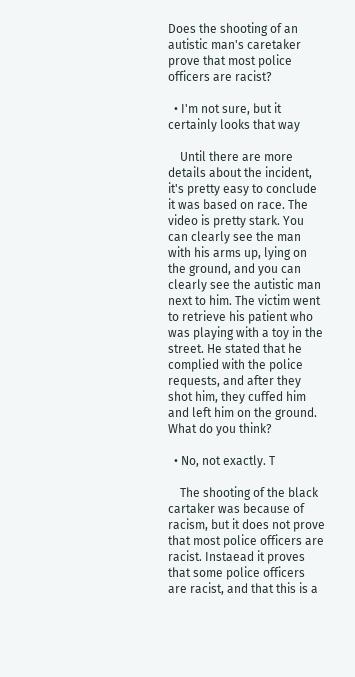Does the shooting of an autistic man's caretaker prove that most police officers are racist?

  • I'm not sure, but it certainly looks that way

    Until there are more details about the incident, it's pretty easy to conclude it was based on race. The video is pretty stark. You can clearly see the man with his arms up, lying on the ground, and you can clearly see the autistic man next to him. The victim went to retrieve his patient who was playing with a toy in the street. He stated that he complied with the police requests, and after they shot him, they cuffed him and left him on the ground. What do you think?

  • No, not exactly. T

    The shooting of the black cartaker was because of racism, but it does not prove that most police officers are racist. Instaead it proves that some police officers are racist, and that this is a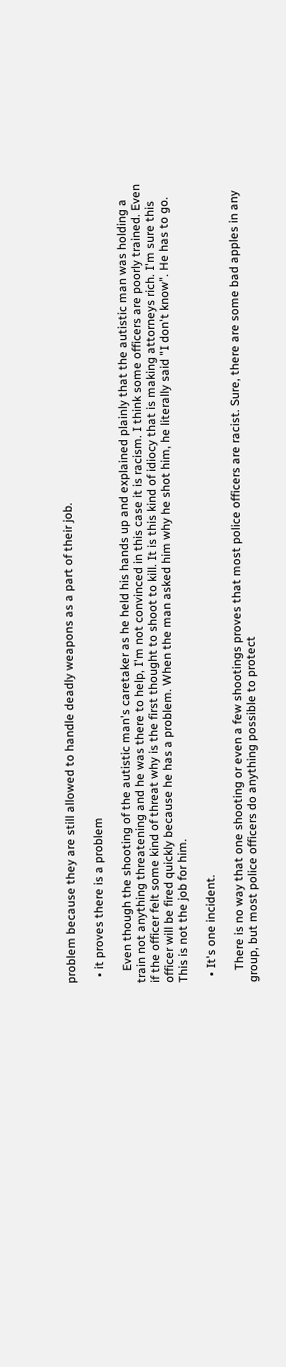problem because they are still allowed to handle deadly weapons as a part of their job.

  • it proves there is a problem

    Even though the shooting of the autistic man's caretaker as he held his hands up and explained plainly that the autistic man was holding a train not anything threatening and he was there to help, I'm not convinced in this case it is racism. I think some officers are poorly trained. Even if the officer felt some kind of threat why is the first thought to shoot to kill. It is this kind of idiocy that is making attorneys rich. I'm sure this officer will be fired quickly because he has a problem. When the man asked him why he shot him, he literally said "I don't know". He has to go. This is not the job for him.

  • It's one incident.

    There is no way that one shooting or even a few shootings proves that most police officers are racist. Sure, there are some bad apples in any group, but most police officers do anything possible to protect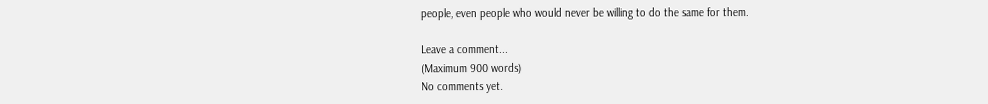people, even people who would never be willing to do the same for them.

Leave a comment...
(Maximum 900 words)
No comments yet.